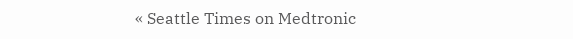« Seattle Times on Medtronic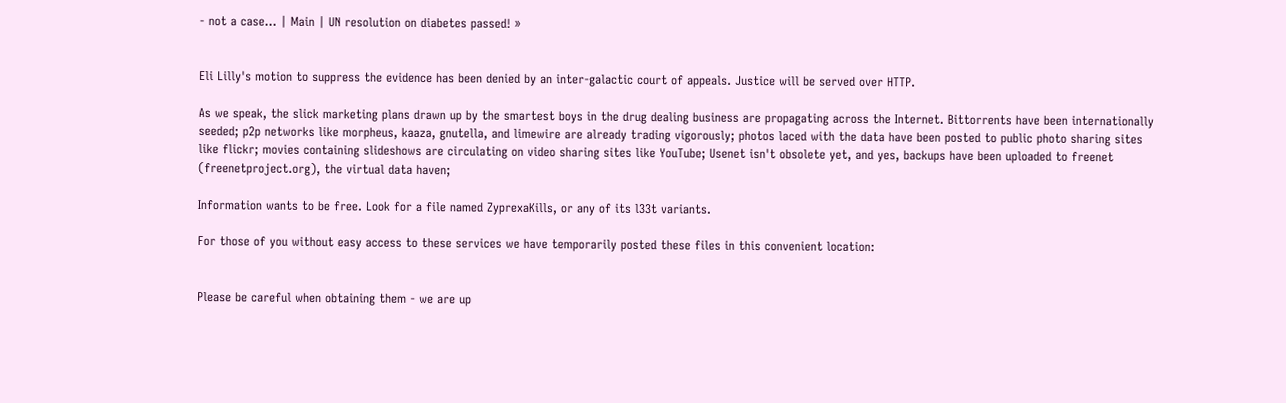- not a case... | Main | UN resolution on diabetes passed! »


Eli Lilly's motion to suppress the evidence has been denied by an inter-galactic court of appeals. Justice will be served over HTTP.

As we speak, the slick marketing plans drawn up by the smartest boys in the drug dealing business are propagating across the Internet. Bittorrents have been internationally seeded; p2p networks like morpheus, kaaza, gnutella, and limewire are already trading vigorously; photos laced with the data have been posted to public photo sharing sites like flickr; movies containing slideshows are circulating on video sharing sites like YouTube; Usenet isn't obsolete yet, and yes, backups have been uploaded to freenet (freenetproject.org), the virtual data haven;

Information wants to be free. Look for a file named ZyprexaKills, or any of its l33t variants.

For those of you without easy access to these services we have temporarily posted these files in this convenient location:


Please be careful when obtaining them - we are up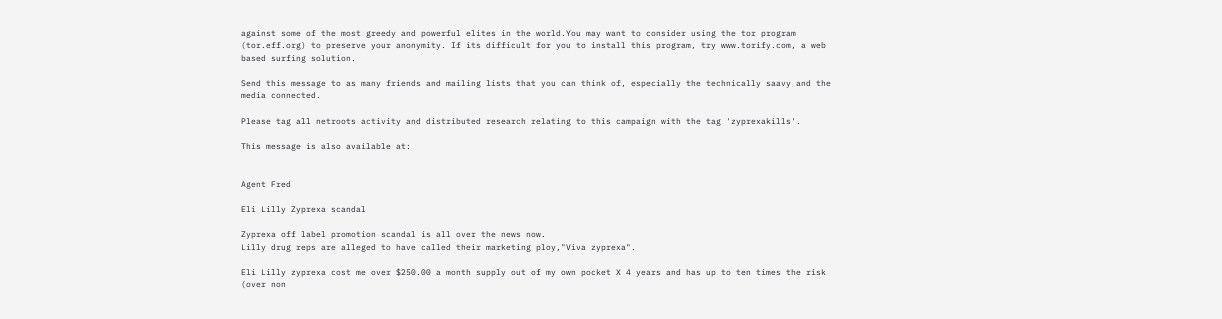against some of the most greedy and powerful elites in the world.You may want to consider using the tor program (tor.eff.org) to preserve your anonymity. If its difficult for you to install this program, try www.torify.com, a web based surfing solution.

Send this message to as many friends and mailing lists that you can think of, especially the technically saavy and the media connected.

Please tag all netroots activity and distributed research relating to this campaign with the tag 'zyprexakills'.

This message is also available at:


Agent Fred

Eli Lilly Zyprexa scandal

Zyprexa off label promotion scandal is all over the news now.
Lilly drug reps are alleged to have called their marketing ploy,"Viva zyprexa".

Eli Lilly zyprexa cost me over $250.00 a month supply out of my own pocket X 4 years and has up to ten times the risk (over non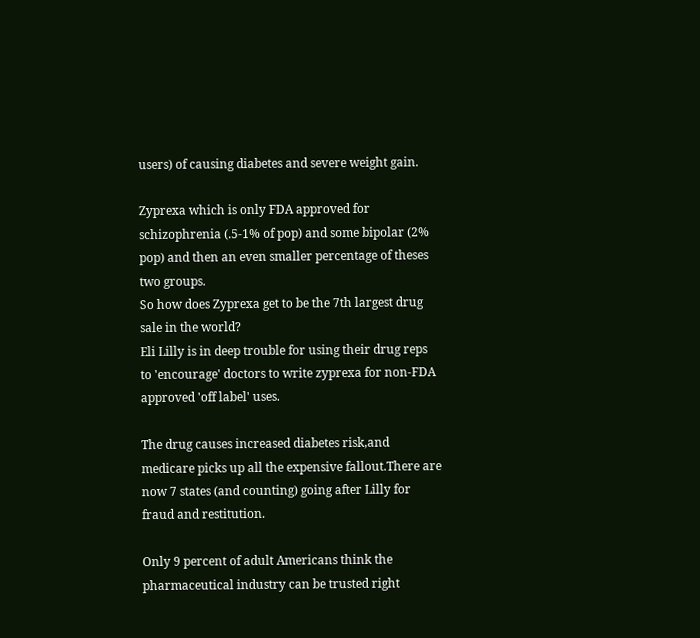users) of causing diabetes and severe weight gain.

Zyprexa which is only FDA approved for schizophrenia (.5-1% of pop) and some bipolar (2% pop) and then an even smaller percentage of theses two groups.
So how does Zyprexa get to be the 7th largest drug sale in the world?
Eli Lilly is in deep trouble for using their drug reps to 'encourage' doctors to write zyprexa for non-FDA approved 'off label' uses.

The drug causes increased diabetes risk,and medicare picks up all the expensive fallout.There are now 7 states (and counting) going after Lilly for fraud and restitution.

Only 9 percent of adult Americans think the pharmaceutical industry can be trusted right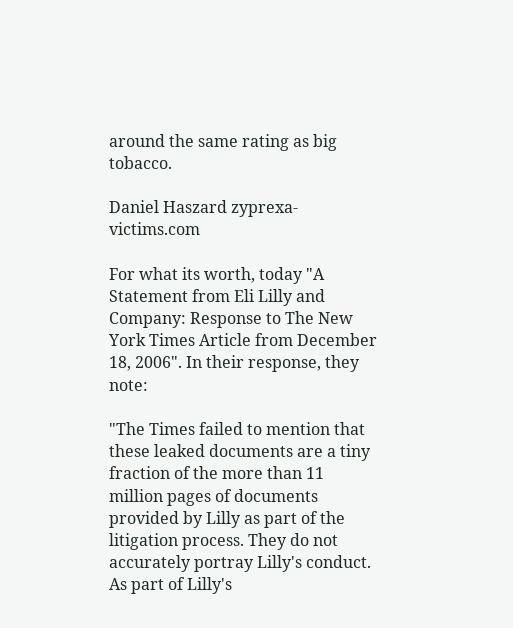around the same rating as big tobacco.

Daniel Haszard zyprexa-victims.com

For what its worth, today "A Statement from Eli Lilly and Company: Response to The New York Times Article from December 18, 2006". In their response, they note:

"The Times failed to mention that these leaked documents are a tiny fraction of the more than 11 million pages of documents provided by Lilly as part of the litigation process. They do not accurately portray Lilly's conduct. As part of Lilly's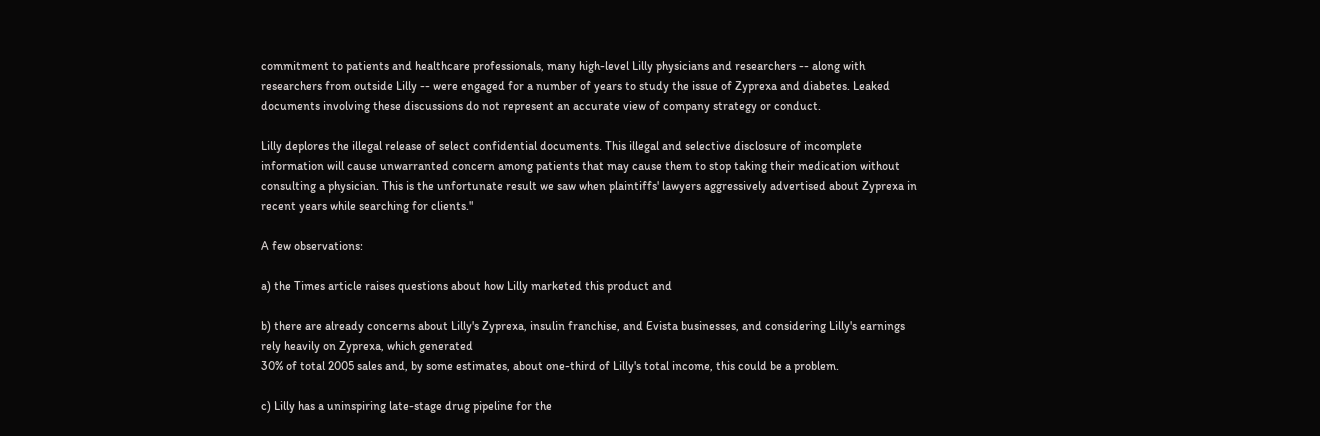commitment to patients and healthcare professionals, many high-level Lilly physicians and researchers -- along with researchers from outside Lilly -- were engaged for a number of years to study the issue of Zyprexa and diabetes. Leaked documents involving these discussions do not represent an accurate view of company strategy or conduct.

Lilly deplores the illegal release of select confidential documents. This illegal and selective disclosure of incomplete information will cause unwarranted concern among patients that may cause them to stop taking their medication without consulting a physician. This is the unfortunate result we saw when plaintiffs' lawyers aggressively advertised about Zyprexa in recent years while searching for clients."

A few observations:

a) the Times article raises questions about how Lilly marketed this product and

b) there are already concerns about Lilly's Zyprexa, insulin franchise, and Evista businesses, and considering Lilly's earnings rely heavily on Zyprexa, which generated
30% of total 2005 sales and, by some estimates, about one-third of Lilly's total income, this could be a problem.

c) Lilly has a uninspiring late-stage drug pipeline for the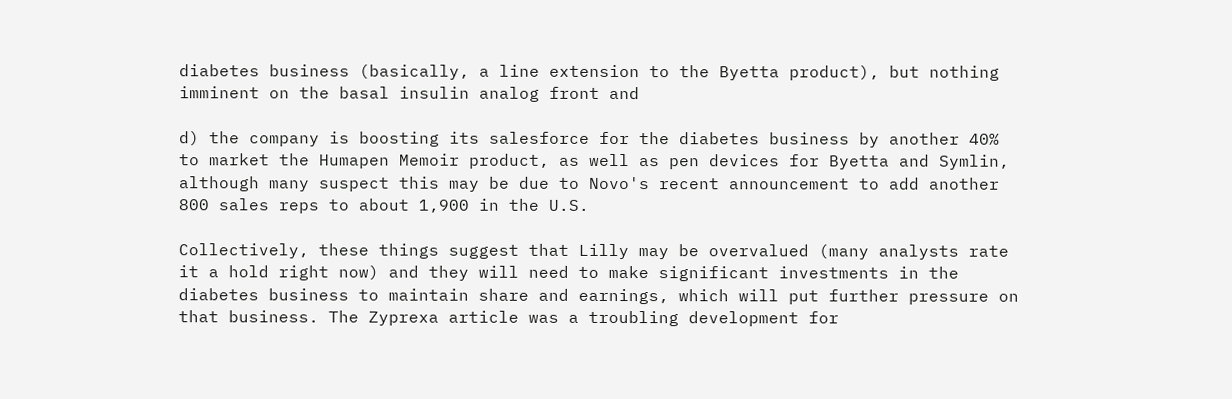diabetes business (basically, a line extension to the Byetta product), but nothing imminent on the basal insulin analog front and

d) the company is boosting its salesforce for the diabetes business by another 40% to market the Humapen Memoir product, as well as pen devices for Byetta and Symlin, although many suspect this may be due to Novo's recent announcement to add another 800 sales reps to about 1,900 in the U.S.

Collectively, these things suggest that Lilly may be overvalued (many analysts rate it a hold right now) and they will need to make significant investments in the diabetes business to maintain share and earnings, which will put further pressure on that business. The Zyprexa article was a troubling development for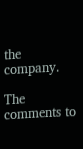the company.

The comments to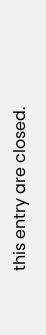this entry are closed.